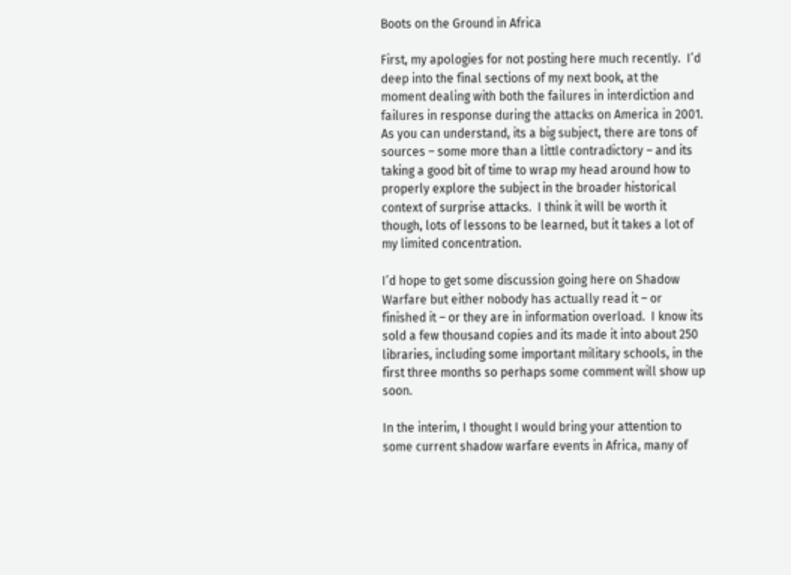Boots on the Ground in Africa

First, my apologies for not posting here much recently.  I’d deep into the final sections of my next book, at the moment dealing with both the failures in interdiction and failures in response during the attacks on America in 2001. As you can understand, its a big subject, there are tons of sources – some more than a little contradictory – and its taking a good bit of time to wrap my head around how to properly explore the subject in the broader historical context of surprise attacks.  I think it will be worth it though, lots of lessons to be learned, but it takes a lot of my limited concentration.

I’d hope to get some discussion going here on Shadow Warfare but either nobody has actually read it – or finished it – or they are in information overload.  I know its sold a few thousand copies and its made it into about 250 libraries, including some important military schools, in the first three months so perhaps some comment will show up soon.

In the interim, I thought I would bring your attention to some current shadow warfare events in Africa, many of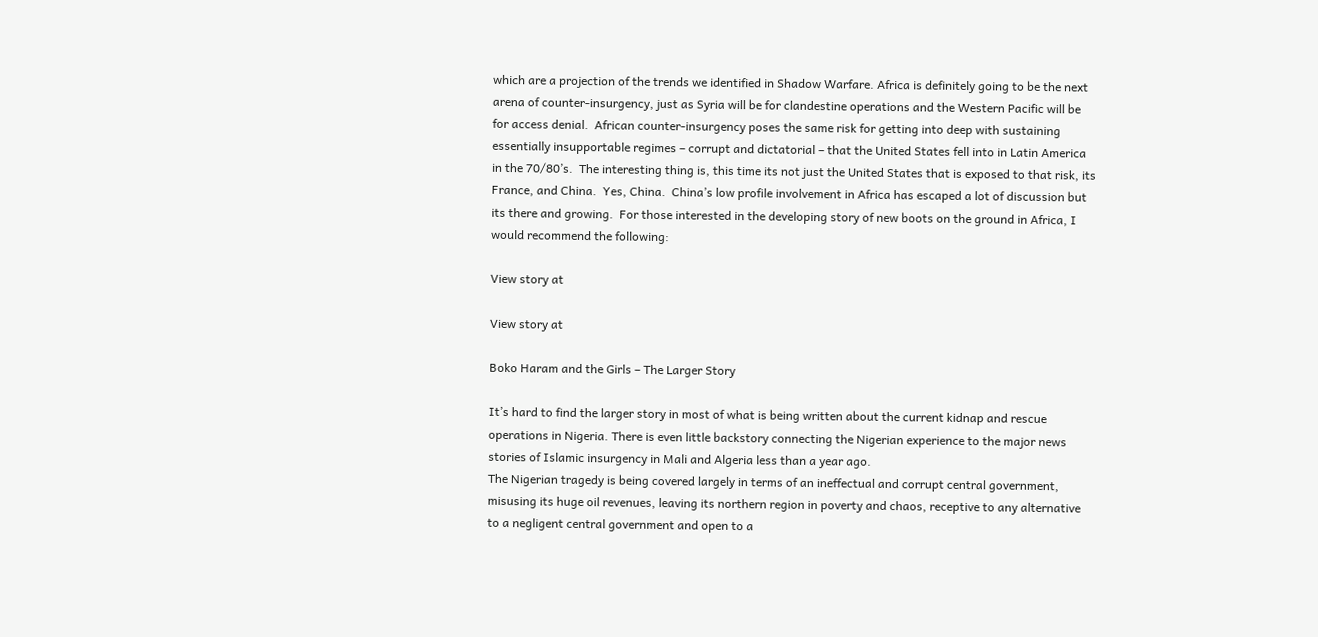which are a projection of the trends we identified in Shadow Warfare. Africa is definitely going to be the next arena of counter-insurgency, just as Syria will be for clandestine operations and the Western Pacific will be for access denial.  African counter-insurgency poses the same risk for getting into deep with sustaining essentially insupportable regimes – corrupt and dictatorial – that the United States fell into in Latin America in the 70/80’s.  The interesting thing is, this time its not just the United States that is exposed to that risk, its France, and China.  Yes, China.  China’s low profile involvement in Africa has escaped a lot of discussion but its there and growing.  For those interested in the developing story of new boots on the ground in Africa, I would recommend the following:

View story at

View story at

Boko Haram and the Girls – The Larger Story

It’s hard to find the larger story in most of what is being written about the current kidnap and rescue operations in Nigeria. There is even little backstory connecting the Nigerian experience to the major news stories of Islamic insurgency in Mali and Algeria less than a year ago.
The Nigerian tragedy is being covered largely in terms of an ineffectual and corrupt central government, misusing its huge oil revenues, leaving its northern region in poverty and chaos, receptive to any alternative to a negligent central government and open to a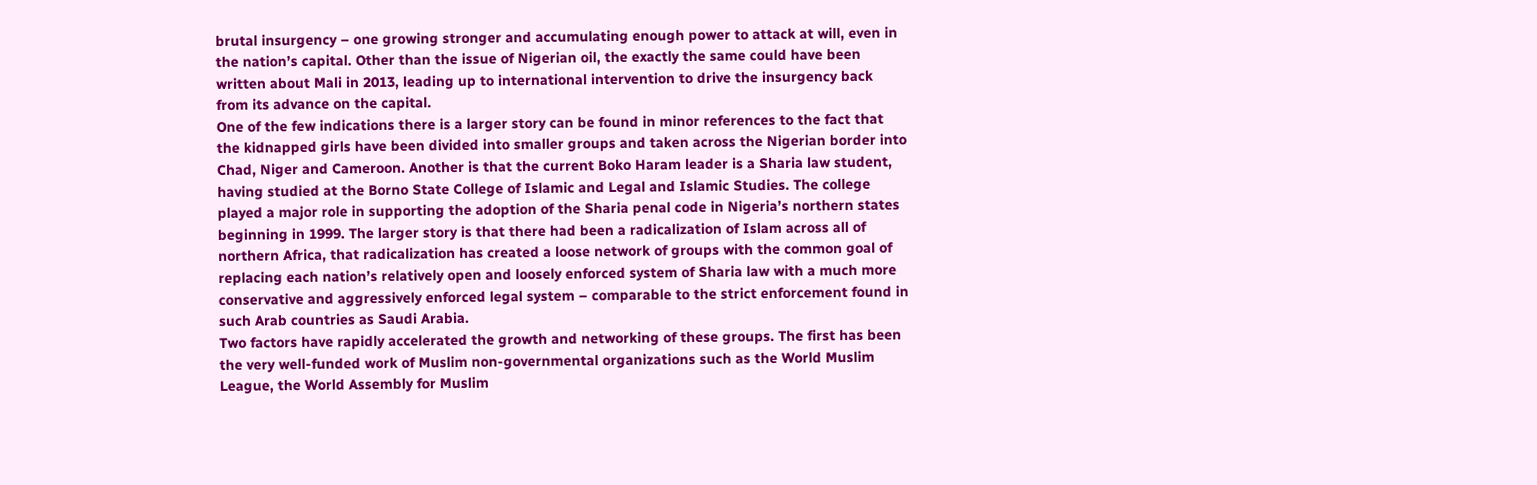brutal insurgency – one growing stronger and accumulating enough power to attack at will, even in the nation’s capital. Other than the issue of Nigerian oil, the exactly the same could have been written about Mali in 2013, leading up to international intervention to drive the insurgency back from its advance on the capital.
One of the few indications there is a larger story can be found in minor references to the fact that the kidnapped girls have been divided into smaller groups and taken across the Nigerian border into Chad, Niger and Cameroon. Another is that the current Boko Haram leader is a Sharia law student, having studied at the Borno State College of Islamic and Legal and Islamic Studies. The college played a major role in supporting the adoption of the Sharia penal code in Nigeria’s northern states beginning in 1999. The larger story is that there had been a radicalization of Islam across all of northern Africa, that radicalization has created a loose network of groups with the common goal of replacing each nation’s relatively open and loosely enforced system of Sharia law with a much more conservative and aggressively enforced legal system – comparable to the strict enforcement found in such Arab countries as Saudi Arabia.
Two factors have rapidly accelerated the growth and networking of these groups. The first has been the very well-funded work of Muslim non-governmental organizations such as the World Muslim League, the World Assembly for Muslim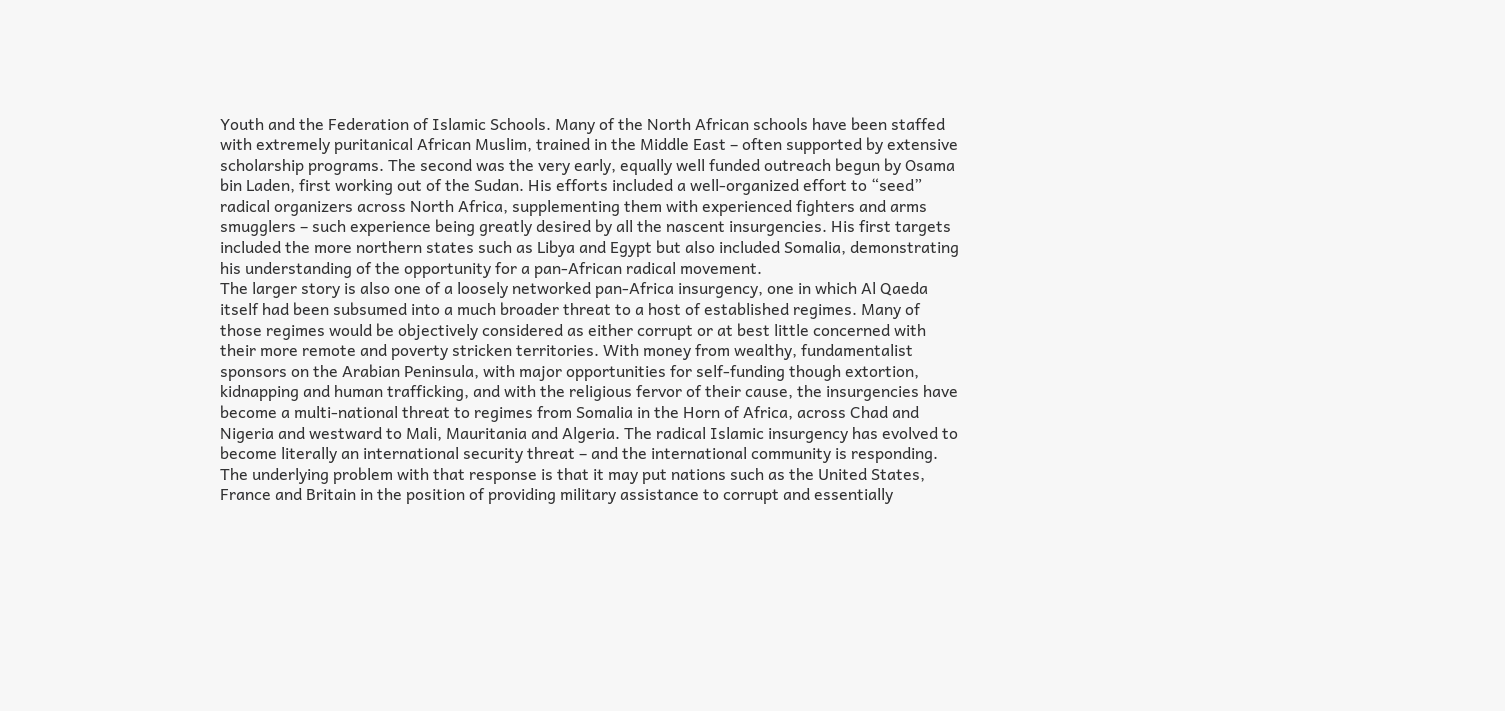Youth and the Federation of Islamic Schools. Many of the North African schools have been staffed with extremely puritanical African Muslim, trained in the Middle East – often supported by extensive scholarship programs. The second was the very early, equally well funded outreach begun by Osama bin Laden, first working out of the Sudan. His efforts included a well-organized effort to “seed” radical organizers across North Africa, supplementing them with experienced fighters and arms smugglers – such experience being greatly desired by all the nascent insurgencies. His first targets included the more northern states such as Libya and Egypt but also included Somalia, demonstrating his understanding of the opportunity for a pan-African radical movement.
The larger story is also one of a loosely networked pan-Africa insurgency, one in which Al Qaeda itself had been subsumed into a much broader threat to a host of established regimes. Many of those regimes would be objectively considered as either corrupt or at best little concerned with their more remote and poverty stricken territories. With money from wealthy, fundamentalist sponsors on the Arabian Peninsula, with major opportunities for self-funding though extortion, kidnapping and human trafficking, and with the religious fervor of their cause, the insurgencies have become a multi-national threat to regimes from Somalia in the Horn of Africa, across Chad and Nigeria and westward to Mali, Mauritania and Algeria. The radical Islamic insurgency has evolved to become literally an international security threat – and the international community is responding. The underlying problem with that response is that it may put nations such as the United States, France and Britain in the position of providing military assistance to corrupt and essentially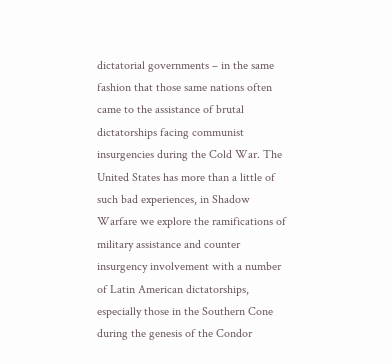dictatorial governments – in the same fashion that those same nations often came to the assistance of brutal dictatorships facing communist insurgencies during the Cold War. The United States has more than a little of such bad experiences, in Shadow Warfare we explore the ramifications of military assistance and counter insurgency involvement with a number of Latin American dictatorships, especially those in the Southern Cone during the genesis of the Condor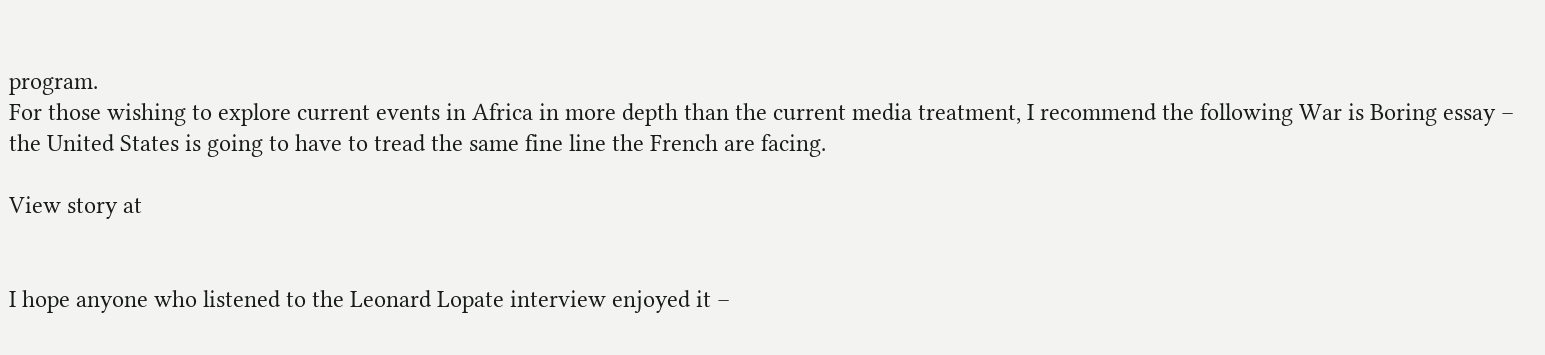program.
For those wishing to explore current events in Africa in more depth than the current media treatment, I recommend the following War is Boring essay – the United States is going to have to tread the same fine line the French are facing.

View story at


I hope anyone who listened to the Leonard Lopate interview enjoyed it –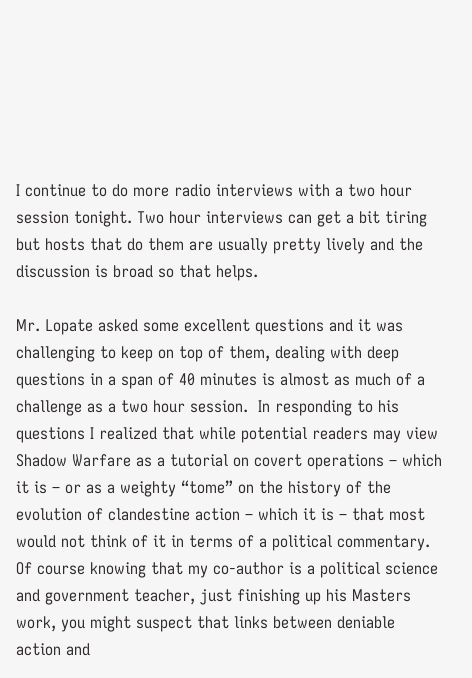I continue to do more radio interviews with a two hour session tonight. Two hour interviews can get a bit tiring but hosts that do them are usually pretty lively and the discussion is broad so that helps.

Mr. Lopate asked some excellent questions and it was challenging to keep on top of them, dealing with deep questions in a span of 40 minutes is almost as much of a challenge as a two hour session.  In responding to his questions I realized that while potential readers may view Shadow Warfare as a tutorial on covert operations – which it is – or as a weighty “tome” on the history of the evolution of clandestine action – which it is – that most would not think of it in terms of a political commentary. Of course knowing that my co-author is a political science and government teacher, just finishing up his Masters work, you might suspect that links between deniable action and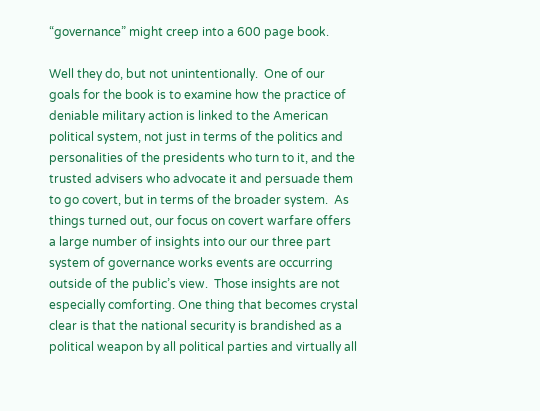“governance” might creep into a 600 page book.

Well they do, but not unintentionally.  One of our goals for the book is to examine how the practice of deniable military action is linked to the American political system, not just in terms of the politics and personalities of the presidents who turn to it, and the trusted advisers who advocate it and persuade them to go covert, but in terms of the broader system.  As things turned out, our focus on covert warfare offers a large number of insights into our our three part system of governance works events are occurring outside of the public’s view.  Those insights are not especially comforting. One thing that becomes crystal clear is that the national security is brandished as a political weapon by all political parties and virtually all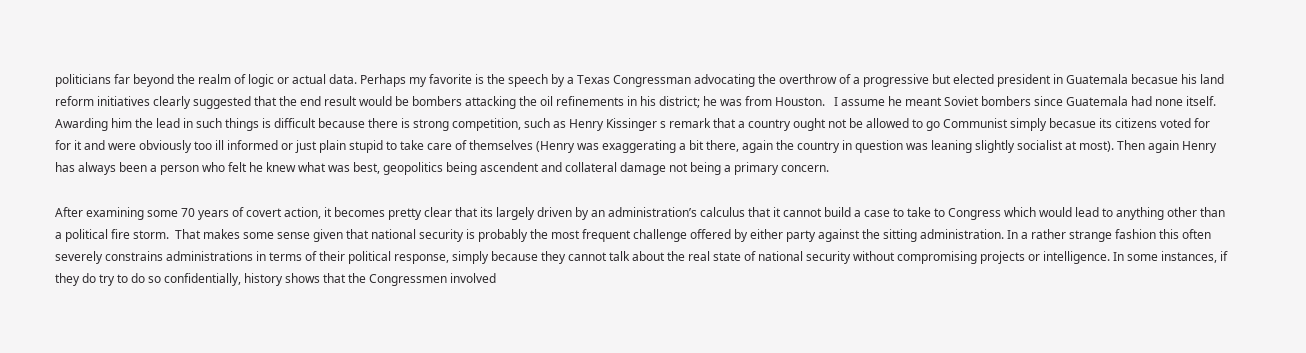politicians far beyond the realm of logic or actual data. Perhaps my favorite is the speech by a Texas Congressman advocating the overthrow of a progressive but elected president in Guatemala becasue his land reform initiatives clearly suggested that the end result would be bombers attacking the oil refinements in his district; he was from Houston.   I assume he meant Soviet bombers since Guatemala had none itself.   Awarding him the lead in such things is difficult because there is strong competition, such as Henry Kissinger s remark that a country ought not be allowed to go Communist simply becasue its citizens voted for for it and were obviously too ill informed or just plain stupid to take care of themselves (Henry was exaggerating a bit there, again the country in question was leaning slightly socialist at most). Then again Henry has always been a person who felt he knew what was best, geopolitics being ascendent and collateral damage not being a primary concern.

After examining some 70 years of covert action, it becomes pretty clear that its largely driven by an administration’s calculus that it cannot build a case to take to Congress which would lead to anything other than a political fire storm.  That makes some sense given that national security is probably the most frequent challenge offered by either party against the sitting administration. In a rather strange fashion this often severely constrains administrations in terms of their political response, simply because they cannot talk about the real state of national security without compromising projects or intelligence. In some instances, if they do try to do so confidentially, history shows that the Congressmen involved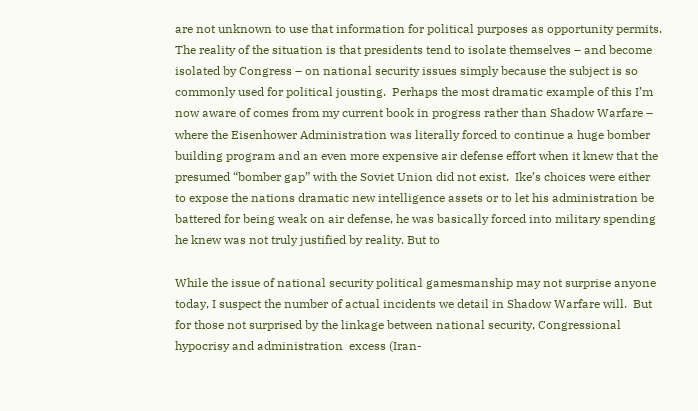are not unknown to use that information for political purposes as opportunity permits. The reality of the situation is that presidents tend to isolate themselves – and become isolated by Congress – on national security issues simply because the subject is so commonly used for political jousting.  Perhaps the most dramatic example of this I’m now aware of comes from my current book in progress rather than Shadow Warfare – where the Eisenhower Administration was literally forced to continue a huge bomber building program and an even more expensive air defense effort when it knew that the presumed “bomber gap” with the Soviet Union did not exist.  Ike’s choices were either to expose the nations dramatic new intelligence assets or to let his administration be battered for being weak on air defense, he was basically forced into military spending he knew was not truly justified by reality. But to

While the issue of national security political gamesmanship may not surprise anyone today, I suspect the number of actual incidents we detail in Shadow Warfare will.  But for those not surprised by the linkage between national security, Congressional hypocrisy and administration  excess (Iran-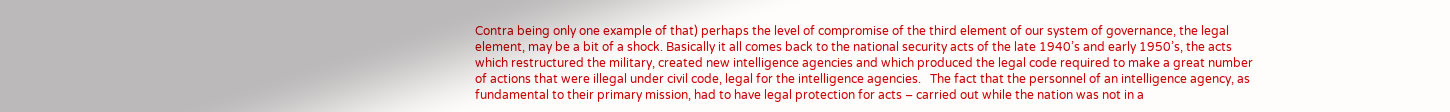Contra being only one example of that) perhaps the level of compromise of the third element of our system of governance, the legal element, may be a bit of a shock. Basically it all comes back to the national security acts of the late 1940’s and early 1950’s, the acts which restructured the military, created new intelligence agencies and which produced the legal code required to make a great number of actions that were illegal under civil code, legal for the intelligence agencies.   The fact that the personnel of an intelligence agency, as fundamental to their primary mission, had to have legal protection for acts – carried out while the nation was not in a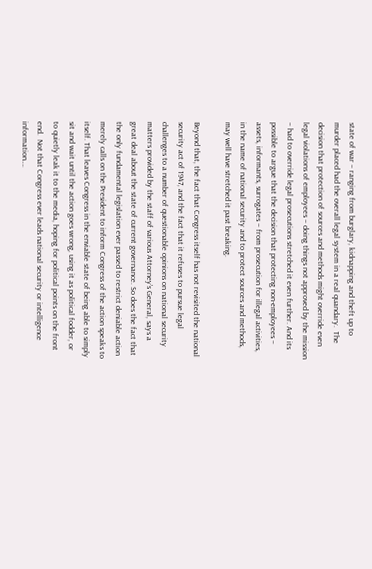state of war – ranging from burglary, kidnapping and theft up to murder placed had the overall legal system in a real quandary.  The decision that protection of sources and methods might override even legal violations of employees – doing things not approved by the mission – had to override legal prosecutions stretched it even further. And its possible to argue that the decision that protecting non-employees – assets, informants, surrogates – from prosecution for illegal activities, in the name of national security and to protect sources and methods, may well have stretched it past breaking.

Beyond that, the fact that Congress itself has not revisited the national security act of 1947, and the fact that it refuses to pursue legal challenges to a number of questionable opinions on national security matters provided by the staff of various Attorney’s General, says a great deal about the state of current governance. So does the fact that the only fundamental legislation ever passed to restrict deniable action merely calls on the President to inform Congress of the action speaks to itself. That leaves Congress in the enviable state of being able to simply sit and wait until the action goes wrong, using it as political fodder, or to quietly leak it to the media, hoping for political points on the front end.  Not that Congress ever leads national security or intelligence information….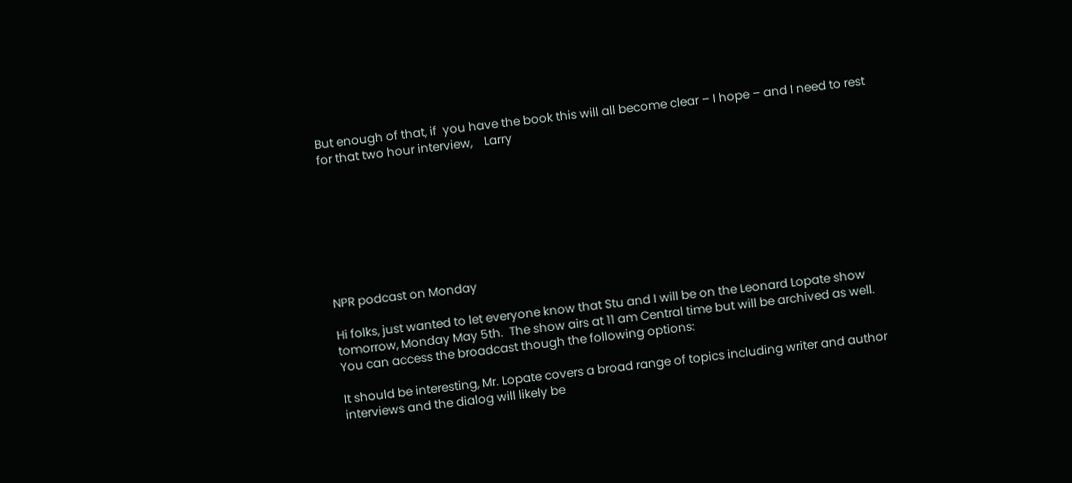But enough of that, if  you have the book this will all become clear – I hope – and I need to rest for that two hour interview,    Larry








NPR podcast on Monday

Hi folks, just wanted to let everyone know that Stu and I will be on the Leonard Lopate show tomorrow, Monday May 5th.  The show airs at 11 am Central time but will be archived as well.  You can access the broadcast though the following options:

It should be interesting, Mr. Lopate covers a broad range of topics including writer and author interviews and the dialog will likely be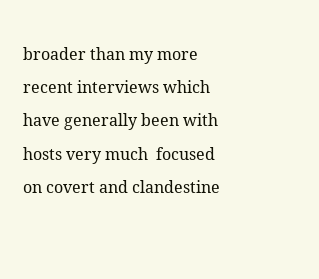broader than my more recent interviews which have generally been with hosts very much  focused on covert and clandestine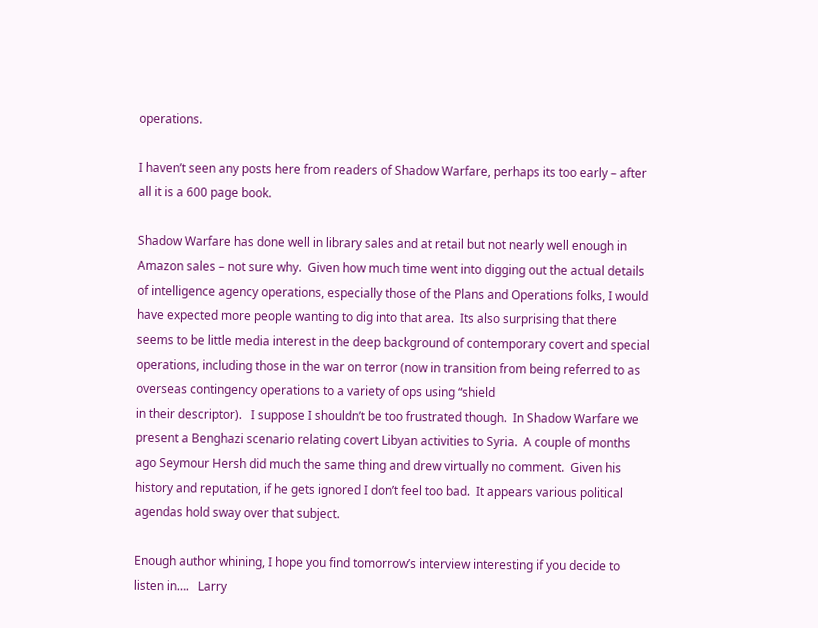operations.

I haven’t seen any posts here from readers of Shadow Warfare, perhaps its too early – after all it is a 600 page book.

Shadow Warfare has done well in library sales and at retail but not nearly well enough in Amazon sales – not sure why.  Given how much time went into digging out the actual details of intelligence agency operations, especially those of the Plans and Operations folks, I would have expected more people wanting to dig into that area.  Its also surprising that there seems to be little media interest in the deep background of contemporary covert and special operations, including those in the war on terror (now in transition from being referred to as overseas contingency operations to a variety of ops using “shield
in their descriptor).   I suppose I shouldn’t be too frustrated though.  In Shadow Warfare we present a Benghazi scenario relating covert Libyan activities to Syria.  A couple of months ago Seymour Hersh did much the same thing and drew virtually no comment.  Given his history and reputation, if he gets ignored I don’t feel too bad.  It appears various political agendas hold sway over that subject.

Enough author whining, I hope you find tomorrow’s interview interesting if you decide to listen in….   Larry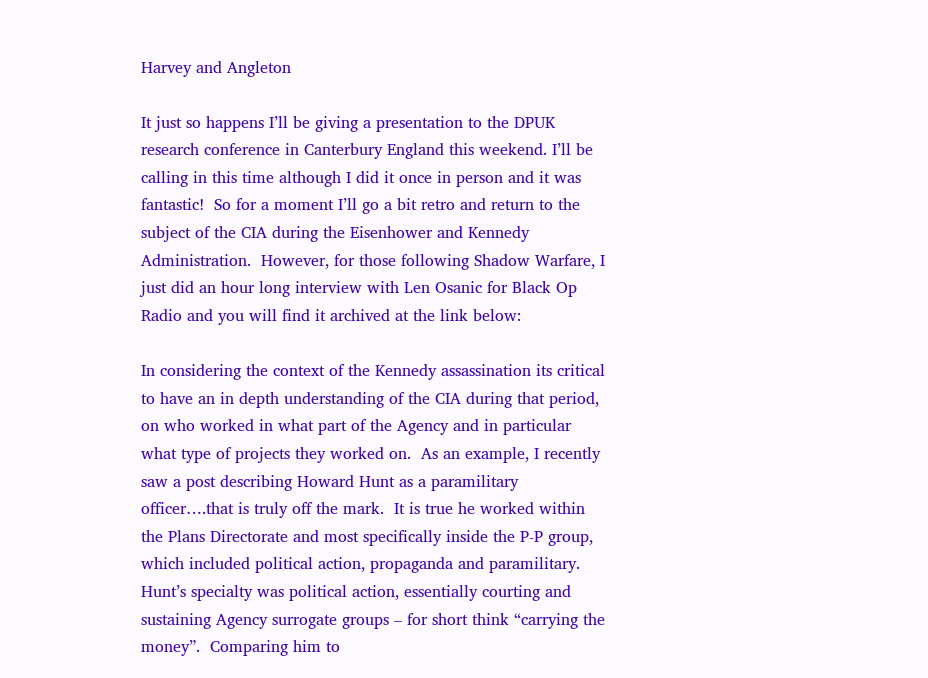Harvey and Angleton

It just so happens I’ll be giving a presentation to the DPUK research conference in Canterbury England this weekend. I’ll be calling in this time although I did it once in person and it was fantastic!  So for a moment I’ll go a bit retro and return to the subject of the CIA during the Eisenhower and Kennedy Administration.  However, for those following Shadow Warfare, I just did an hour long interview with Len Osanic for Black Op Radio and you will find it archived at the link below:

In considering the context of the Kennedy assassination its critical to have an in depth understanding of the CIA during that period, on who worked in what part of the Agency and in particular what type of projects they worked on.  As an example, I recently saw a post describing Howard Hunt as a paramilitary officer….that is truly off the mark.  It is true he worked within the Plans Directorate and most specifically inside the P-P group, which included political action, propaganda and paramilitary.  Hunt’s specialty was political action, essentially courting and sustaining Agency surrogate groups – for short think “carrying the money”.  Comparing him to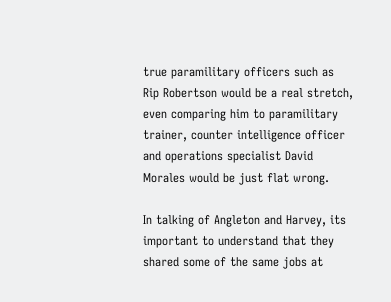true paramilitary officers such as Rip Robertson would be a real stretch, even comparing him to paramilitary trainer, counter intelligence officer and operations specialist David Morales would be just flat wrong.

In talking of Angleton and Harvey, its important to understand that they shared some of the same jobs at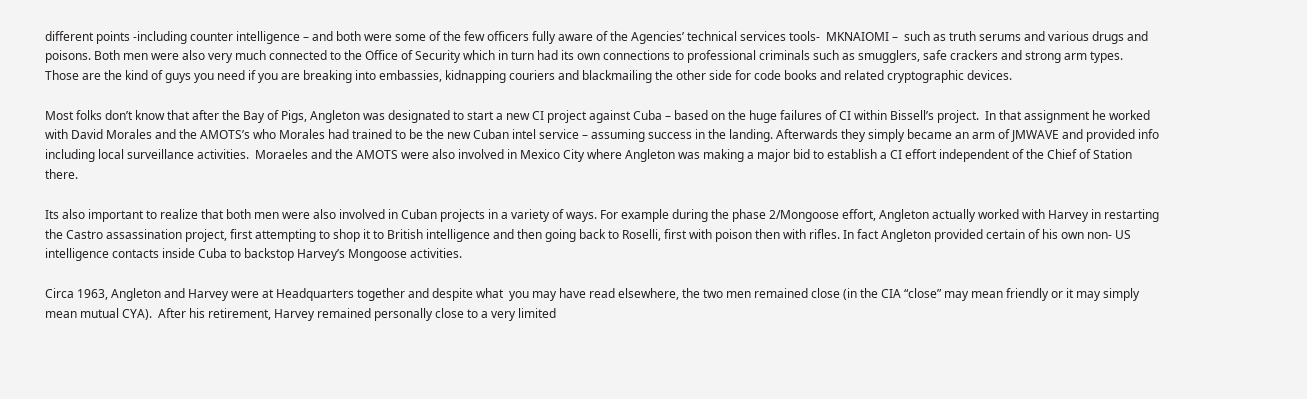different points -including counter intelligence – and both were some of the few officers fully aware of the Agencies’ technical services tools-  MKNAIOMI –  such as truth serums and various drugs and poisons. Both men were also very much connected to the Office of Security which in turn had its own connections to professional criminals such as smugglers, safe crackers and strong arm types.  Those are the kind of guys you need if you are breaking into embassies, kidnapping couriers and blackmailing the other side for code books and related cryptographic devices.

Most folks don’t know that after the Bay of Pigs, Angleton was designated to start a new CI project against Cuba – based on the huge failures of CI within Bissell’s project.  In that assignment he worked with David Morales and the AMOTS’s who Morales had trained to be the new Cuban intel service – assuming success in the landing. Afterwards they simply became an arm of JMWAVE and provided info including local surveillance activities.  Moraeles and the AMOTS were also involved in Mexico City where Angleton was making a major bid to establish a CI effort independent of the Chief of Station there.

Its also important to realize that both men were also involved in Cuban projects in a variety of ways. For example during the phase 2/Mongoose effort, Angleton actually worked with Harvey in restarting the Castro assassination project, first attempting to shop it to British intelligence and then going back to Roselli, first with poison then with rifles. In fact Angleton provided certain of his own non- US intelligence contacts inside Cuba to backstop Harvey’s Mongoose activities.

Circa 1963, Angleton and Harvey were at Headquarters together and despite what  you may have read elsewhere, the two men remained close (in the CIA “close” may mean friendly or it may simply mean mutual CYA).  After his retirement, Harvey remained personally close to a very limited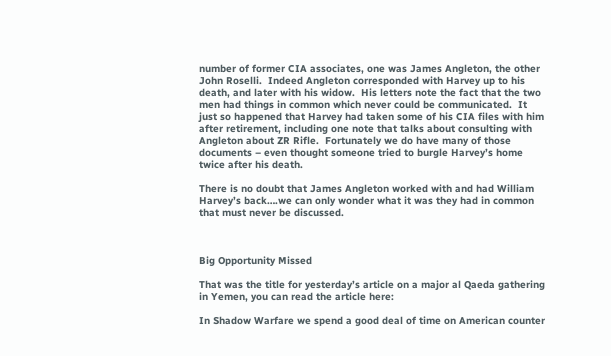number of former CIA associates, one was James Angleton, the other John Roselli.  Indeed Angleton corresponded with Harvey up to his death, and later with his widow.  His letters note the fact that the two men had things in common which never could be communicated.  It just so happened that Harvey had taken some of his CIA files with him after retirement, including one note that talks about consulting with Angleton about ZR Rifle.  Fortunately we do have many of those documents – even thought someone tried to burgle Harvey’s home twice after his death.

There is no doubt that James Angleton worked with and had William Harvey’s back….we can only wonder what it was they had in common that must never be discussed.



Big Opportunity Missed

That was the title for yesterday’s article on a major al Qaeda gathering in Yemen, you can read the article here:

In Shadow Warfare we spend a good deal of time on American counter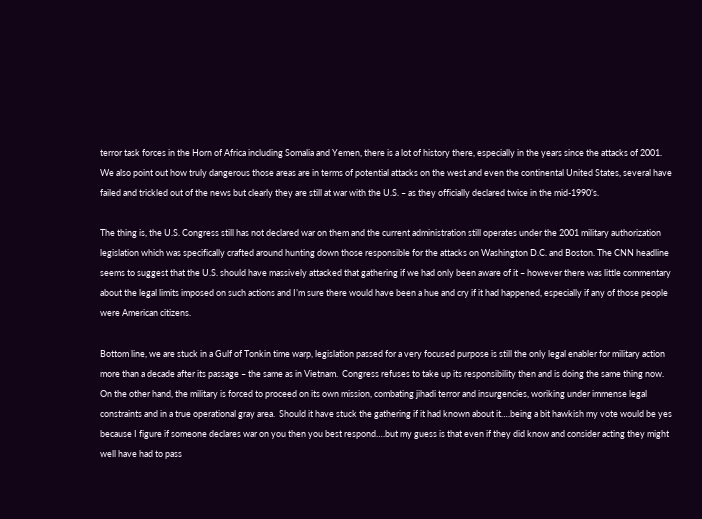terror task forces in the Horn of Africa including Somalia and Yemen, there is a lot of history there, especially in the years since the attacks of 2001. We also point out how truly dangerous those areas are in terms of potential attacks on the west and even the continental United States, several have failed and trickled out of the news but clearly they are still at war with the U.S. – as they officially declared twice in the mid-1990’s.

The thing is, the U.S. Congress still has not declared war on them and the current administration still operates under the 2001 military authorization legislation which was specifically crafted around hunting down those responsible for the attacks on Washington D.C. and Boston. The CNN headline seems to suggest that the U.S. should have massively attacked that gathering if we had only been aware of it – however there was little commentary about the legal limits imposed on such actions and I’m sure there would have been a hue and cry if it had happened, especially if any of those people were American citizens.

Bottom line, we are stuck in a Gulf of Tonkin time warp, legislation passed for a very focused purpose is still the only legal enabler for military action more than a decade after its passage – the same as in Vietnam.  Congress refuses to take up its responsibility then and is doing the same thing now.  On the other hand, the military is forced to proceed on its own mission, combating jihadi terror and insurgencies, woriking under immense legal constraints and in a true operational gray area.  Should it have stuck the gathering if it had known about it….being a bit hawkish my vote would be yes because I figure if someone declares war on you then you best respond….but my guess is that even if they did know and consider acting they might well have had to pass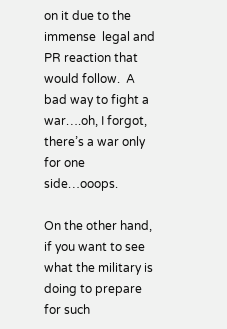on it due to the immense  legal and PR reaction that would follow.  A bad way to fight a war….oh, I forgot, there’s a war only for one side…ooops.

On the other hand, if you want to see what the military is doing to prepare for such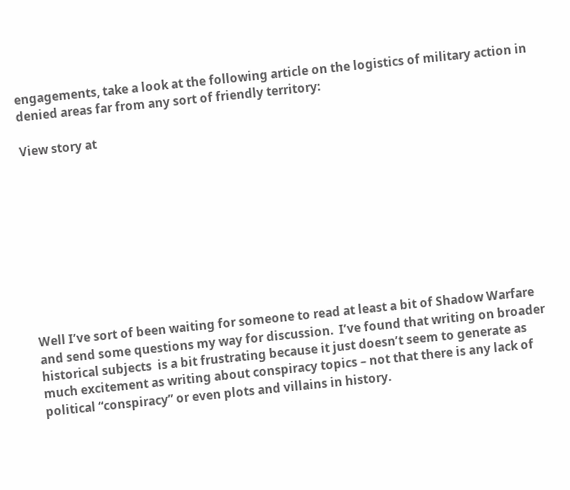engagements, take a look at the following article on the logistics of military action in denied areas far from any sort of friendly territory:

View story at










Well I’ve sort of been waiting for someone to read at least a bit of Shadow Warfare and send some questions my way for discussion.  I’ve found that writing on broader historical subjects  is a bit frustrating because it just doesn’t seem to generate as much excitement as writing about conspiracy topics – not that there is any lack of political “conspiracy” or even plots and villains in history.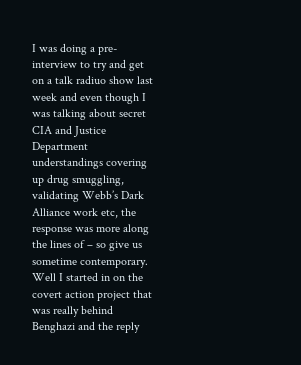I was doing a pre-interview to try and get on a talk radiuo show last week and even though I was talking about secret CIA and Justice Department understandings covering up drug smuggling, validating Webb’s Dark Alliance work etc, the response was more along the lines of – so give us sometime contemporary. Well I started in on the covert action project that was really behind Benghazi and the reply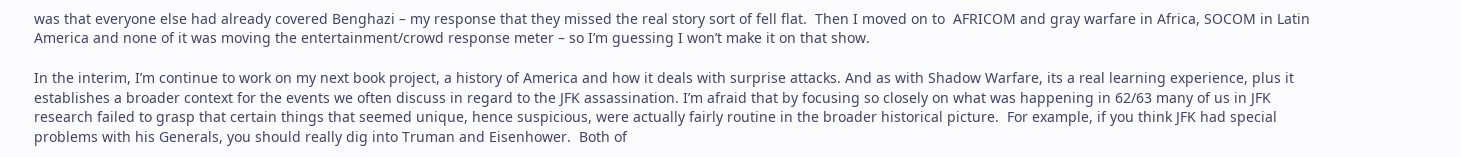was that everyone else had already covered Benghazi – my response that they missed the real story sort of fell flat.  Then I moved on to  AFRICOM and gray warfare in Africa, SOCOM in Latin America and none of it was moving the entertainment/crowd response meter – so I’m guessing I won’t make it on that show.

In the interim, I’m continue to work on my next book project, a history of America and how it deals with surprise attacks. And as with Shadow Warfare, its a real learning experience, plus it establishes a broader context for the events we often discuss in regard to the JFK assassination. I’m afraid that by focusing so closely on what was happening in 62/63 many of us in JFK research failed to grasp that certain things that seemed unique, hence suspicious, were actually fairly routine in the broader historical picture.  For example, if you think JFK had special problems with his Generals, you should really dig into Truman and Eisenhower.  Both of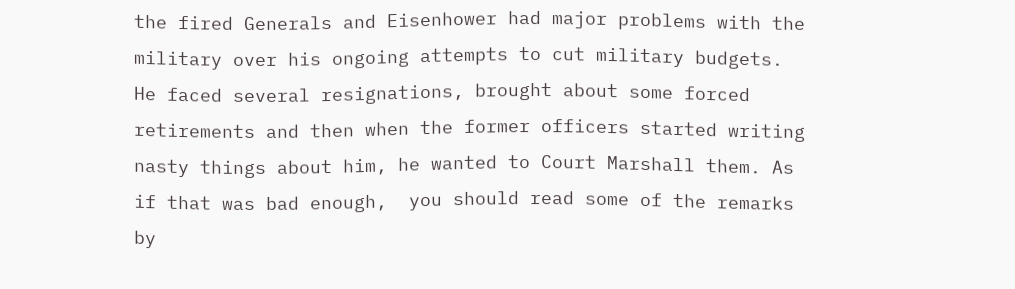the fired Generals and Eisenhower had major problems with the military over his ongoing attempts to cut military budgets. He faced several resignations, brought about some forced retirements and then when the former officers started writing nasty things about him, he wanted to Court Marshall them. As if that was bad enough,  you should read some of the remarks by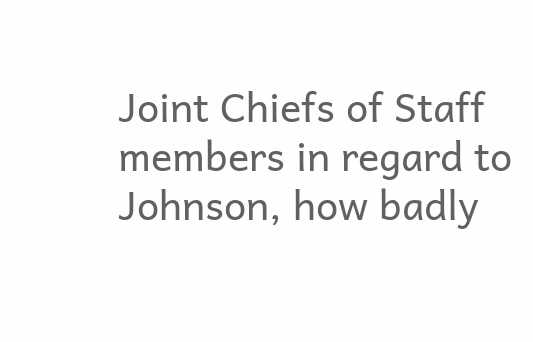Joint Chiefs of Staff members in regard to Johnson, how badly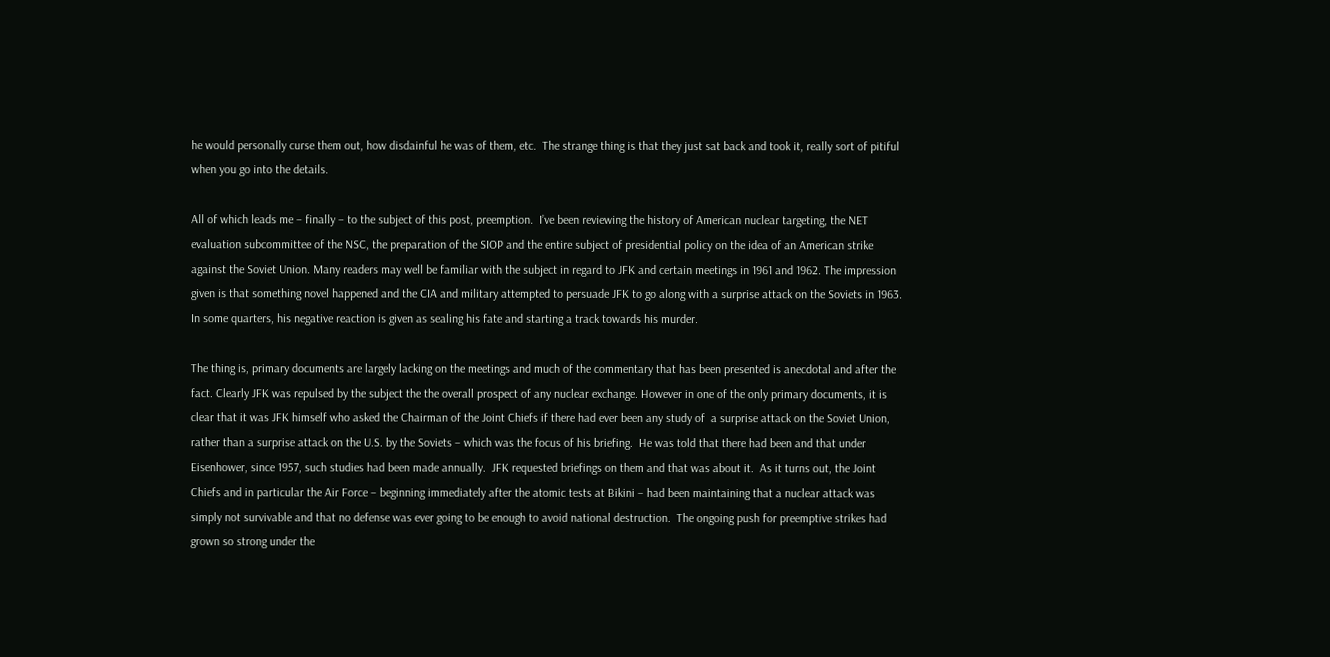he would personally curse them out, how disdainful he was of them, etc.  The strange thing is that they just sat back and took it, really sort of pitiful when you go into the details.

All of which leads me – finally – to the subject of this post, preemption.  I’ve been reviewing the history of American nuclear targeting, the NET evaluation subcommittee of the NSC, the preparation of the SIOP and the entire subject of presidential policy on the idea of an American strike against the Soviet Union. Many readers may well be familiar with the subject in regard to JFK and certain meetings in 1961 and 1962. The impression given is that something novel happened and the CIA and military attempted to persuade JFK to go along with a surprise attack on the Soviets in 1963.  In some quarters, his negative reaction is given as sealing his fate and starting a track towards his murder.

The thing is, primary documents are largely lacking on the meetings and much of the commentary that has been presented is anecdotal and after the fact. Clearly JFK was repulsed by the subject the the overall prospect of any nuclear exchange. However in one of the only primary documents, it is clear that it was JFK himself who asked the Chairman of the Joint Chiefs if there had ever been any study of  a surprise attack on the Soviet Union, rather than a surprise attack on the U.S. by the Soviets – which was the focus of his briefing.  He was told that there had been and that under Eisenhower, since 1957, such studies had been made annually.  JFK requested briefings on them and that was about it.  As it turns out, the Joint Chiefs and in particular the Air Force – beginning immediately after the atomic tests at Bikini – had been maintaining that a nuclear attack was simply not survivable and that no defense was ever going to be enough to avoid national destruction.  The ongoing push for preemptive strikes had grown so strong under the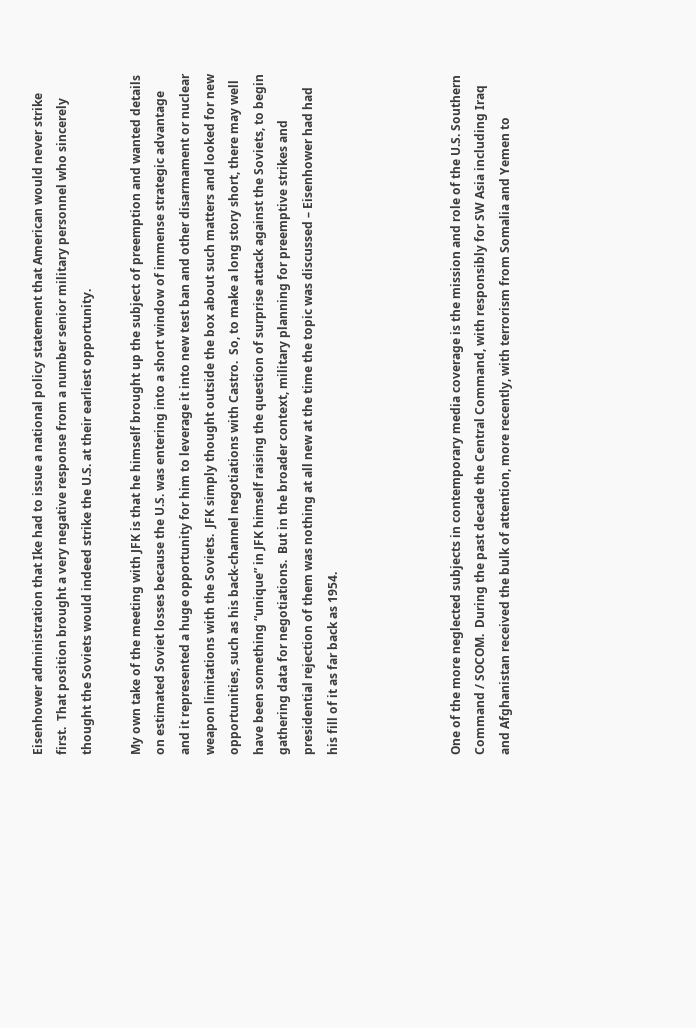Eisenhower administration that Ike had to issue a national policy statement that American would never strike first.  That position brought a very negative response from a number senior military personnel who sincerely thought the Soviets would indeed strike the U.S. at their earliest opportunity.

My own take of the meeting with JFK is that he himself brought up the subject of preemption and wanted details on estimated Soviet losses because the U.S. was entering into a short window of immense strategic advantage and it represented a huge opportunity for him to leverage it into new test ban and other disarmament or nuclear weapon limitations with the Soviets.  JFK simply thought outside the box about such matters and looked for new opportunities, such as his back-channel negotiations with Castro.  So, to make a long story short, there may well have been something “unique” in JFK himself raising the question of surprise attack against the Soviets, to begin gathering data for negotiations.  But in the broader context, military planning for preemptive strikes and presidential rejection of them was nothing at all new at the time the topic was discussed – Eisenhower had had his fill of it as far back as 1954.




One of the more neglected subjects in contemporary media coverage is the mission and role of the U.S. Southern Command / SOCOM.  During the past decade the Central Command, with responsibly for SW Asia including Iraq and Afghanistan received the bulk of attention, more recently, with terrorism from Somalia and Yemen to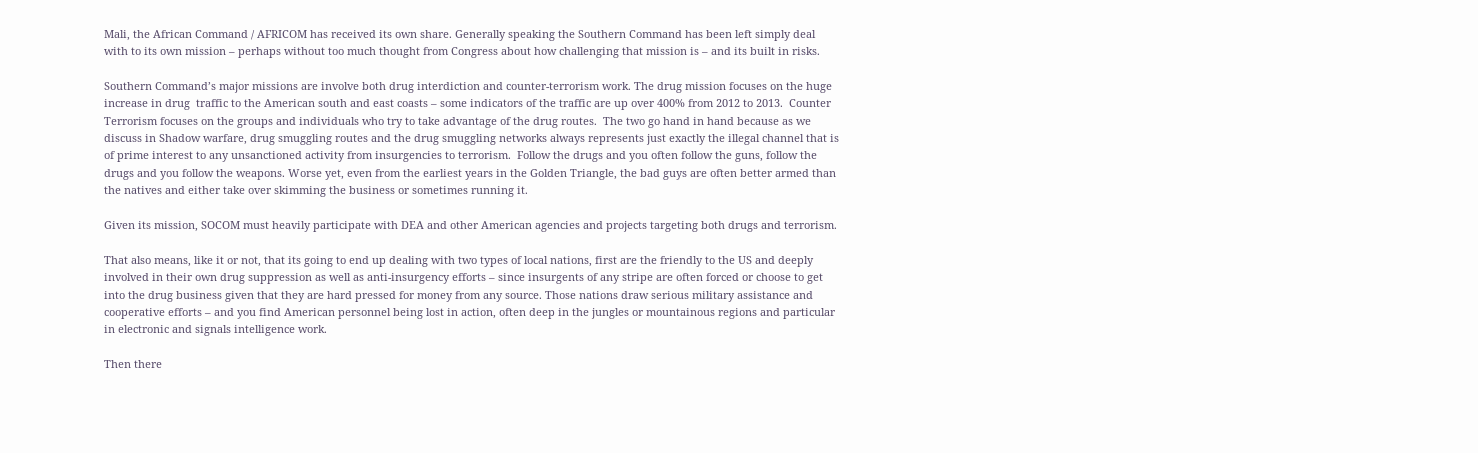Mali, the African Command / AFRICOM has received its own share. Generally speaking the Southern Command has been left simply deal with to its own mission – perhaps without too much thought from Congress about how challenging that mission is – and its built in risks.

Southern Command’s major missions are involve both drug interdiction and counter-terrorism work. The drug mission focuses on the huge increase in drug  traffic to the American south and east coasts – some indicators of the traffic are up over 400% from 2012 to 2013.  Counter Terrorism focuses on the groups and individuals who try to take advantage of the drug routes.  The two go hand in hand because as we discuss in Shadow warfare, drug smuggling routes and the drug smuggling networks always represents just exactly the illegal channel that is of prime interest to any unsanctioned activity from insurgencies to terrorism.  Follow the drugs and you often follow the guns, follow the drugs and you follow the weapons. Worse yet, even from the earliest years in the Golden Triangle, the bad guys are often better armed than the natives and either take over skimming the business or sometimes running it.

Given its mission, SOCOM must heavily participate with DEA and other American agencies and projects targeting both drugs and terrorism.

That also means, like it or not, that its going to end up dealing with two types of local nations, first are the friendly to the US and deeply involved in their own drug suppression as well as anti-insurgency efforts – since insurgents of any stripe are often forced or choose to get into the drug business given that they are hard pressed for money from any source. Those nations draw serious military assistance and cooperative efforts – and you find American personnel being lost in action, often deep in the jungles or mountainous regions and particular in electronic and signals intelligence work.

Then there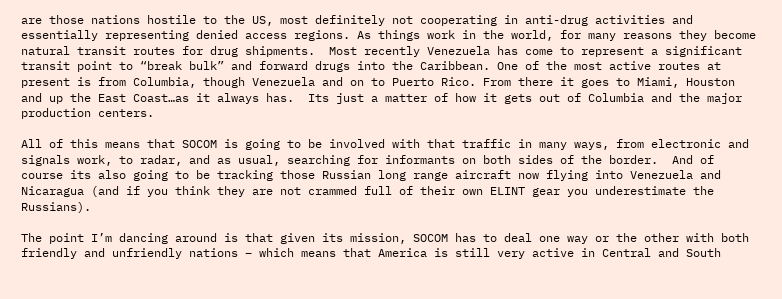are those nations hostile to the US, most definitely not cooperating in anti-drug activities and essentially representing denied access regions. As things work in the world, for many reasons they become natural transit routes for drug shipments.  Most recently Venezuela has come to represent a significant transit point to “break bulk” and forward drugs into the Caribbean. One of the most active routes at present is from Columbia, though Venezuela and on to Puerto Rico. From there it goes to Miami, Houston and up the East Coast…as it always has.  Its just a matter of how it gets out of Columbia and the major production centers.

All of this means that SOCOM is going to be involved with that traffic in many ways, from electronic and signals work, to radar, and as usual, searching for informants on both sides of the border.  And of course its also going to be tracking those Russian long range aircraft now flying into Venezuela and Nicaragua (and if you think they are not crammed full of their own ELINT gear you underestimate the Russians).

The point I’m dancing around is that given its mission, SOCOM has to deal one way or the other with both friendly and unfriendly nations – which means that America is still very active in Central and South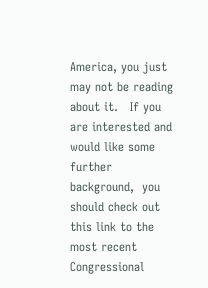America, you just may not be reading about it.   If you are interested and would like some further background,  you should check out this link to the most recent Congressional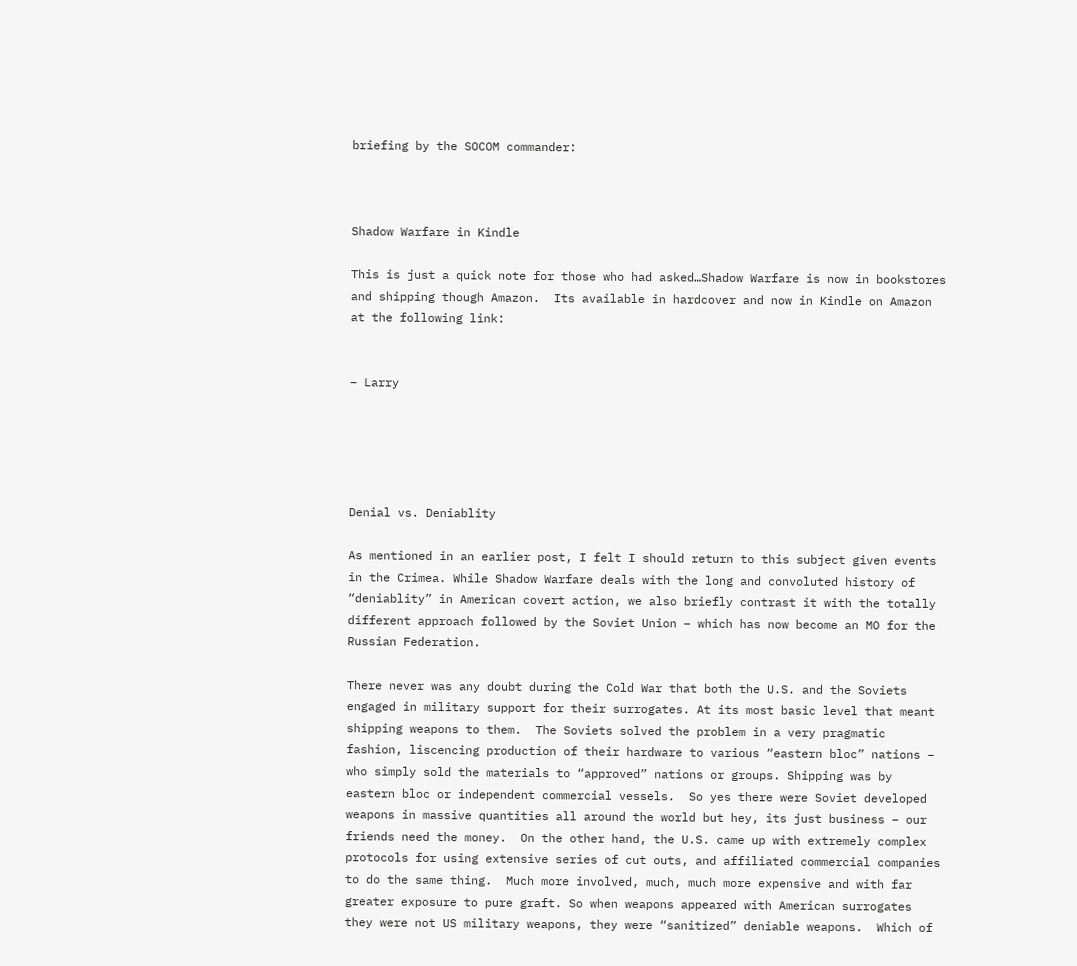briefing by the SOCOM commander:



Shadow Warfare in Kindle

This is just a quick note for those who had asked…Shadow Warfare is now in bookstores and shipping though Amazon.  Its available in hardcover and now in Kindle on Amazon at the following link:


– Larry





Denial vs. Deniablity

As mentioned in an earlier post, I felt I should return to this subject given events in the Crimea. While Shadow Warfare deals with the long and convoluted history of “deniablity” in American covert action, we also briefly contrast it with the totally different approach followed by the Soviet Union – which has now become an MO for the Russian Federation.

There never was any doubt during the Cold War that both the U.S. and the Soviets engaged in military support for their surrogates. At its most basic level that meant shipping weapons to them.  The Soviets solved the problem in a very pragmatic fashion, liscencing production of their hardware to various “eastern bloc” nations – who simply sold the materials to “approved” nations or groups. Shipping was by eastern bloc or independent commercial vessels.  So yes there were Soviet developed weapons in massive quantities all around the world but hey, its just business – our friends need the money.  On the other hand, the U.S. came up with extremely complex protocols for using extensive series of cut outs, and affiliated commercial companies to do the same thing.  Much more involved, much, much more expensive and with far greater exposure to pure graft. So when weapons appeared with American surrogates they were not US military weapons, they were “sanitized” deniable weapons.  Which of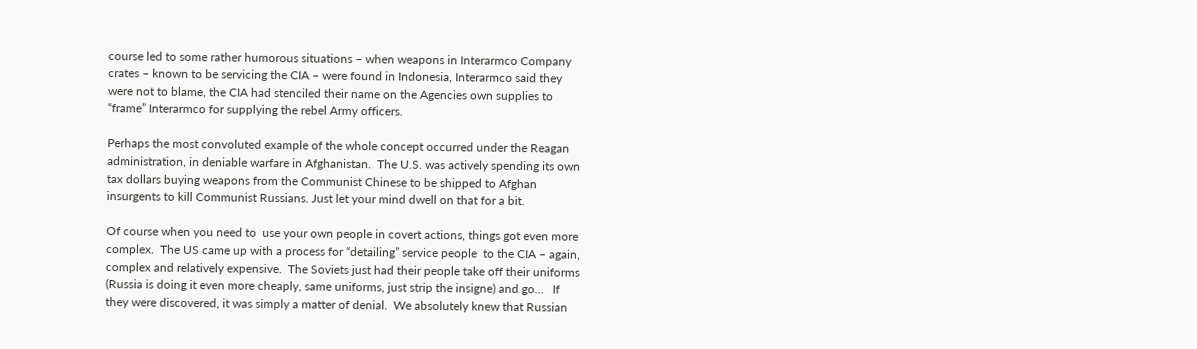course led to some rather humorous situations – when weapons in Interarmco Company crates – known to be servicing the CIA – were found in Indonesia, Interarmco said they were not to blame, the CIA had stenciled their name on the Agencies own supplies to “frame” Interarmco for supplying the rebel Army officers.

Perhaps the most convoluted example of the whole concept occurred under the Reagan administration, in deniable warfare in Afghanistan.  The U.S. was actively spending its own tax dollars buying weapons from the Communist Chinese to be shipped to Afghan insurgents to kill Communist Russians. Just let your mind dwell on that for a bit.

Of course when you need to  use your own people in covert actions, things got even more complex.  The US came up with a process for “detailing” service people  to the CIA – again, complex and relatively expensive.  The Soviets just had their people take off their uniforms (Russia is doing it even more cheaply, same uniforms, just strip the insigne) and go…   If they were discovered, it was simply a matter of denial.  We absolutely knew that Russian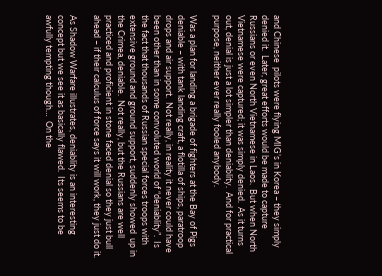and Chinese  pilots were flying MIG’s in Korea – they simply denied it.  Later, great efforts would be made to capture Russians or even North Vietnamese in Laos.  But when North Vietnamese were captured; it was simply denied.  As it turns out, denial is just a lot simpler than deniablity.  And for practical purpose, neither ever really fooled anybody.

Was a plan for landing a brigade of fighters at the Bay of Pigs deniable – with tank landing craft, a flotilla of ships, paratroop drops and air support.  Not really, in reality it never could have been other than in some convoluted world of “deniablity”.  Is the fact that thousands of Russian special forces troops with extensive ground and ground support, suddenly showed  up in the Crimea, deniable.  Not really, but the Russians are well practiced and proficient in stone faced denial so they just bull ahead – if their calculus of force says it will work, they just do it.

As Shadow Warfare illustrates, deniablity is an interesting concept but we see it as basically flawed.  Its seems to be awfully tempting though…  On the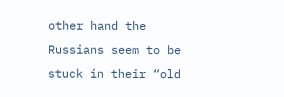other hand the Russians seem to be stuck in their “old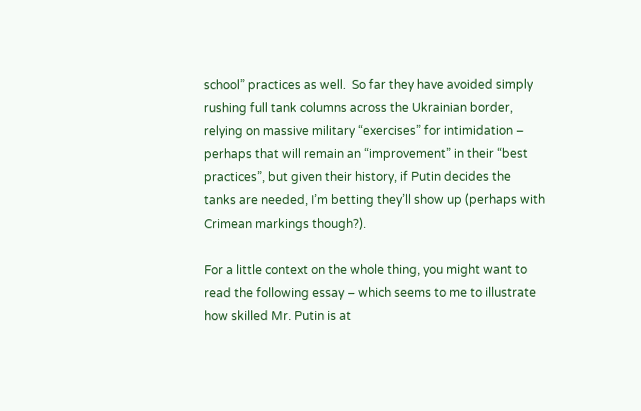school” practices as well.  So far they have avoided simply rushing full tank columns across the Ukrainian border, relying on massive military “exercises” for intimidation – perhaps that will remain an “improvement” in their “best practices”, but given their history, if Putin decides the tanks are needed, I’m betting they’ll show up (perhaps with Crimean markings though?).

For a little context on the whole thing, you might want to read the following essay – which seems to me to illustrate how skilled Mr. Putin is at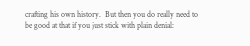crafting his own history.  But then you do really need to be good at that if you just stick with plain denial: